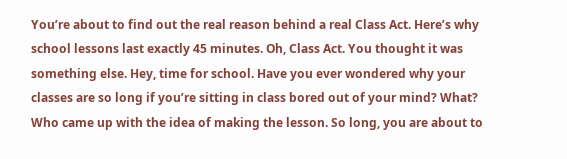You’re about to find out the real reason behind a real Class Act. Here’s why school lessons last exactly 45 minutes. Oh, Class Act. You thought it was something else. Hey, time for school. Have you ever wondered why your classes are so long if you’re sitting in class bored out of your mind? What? Who came up with the idea of making the lesson. So long, you are about to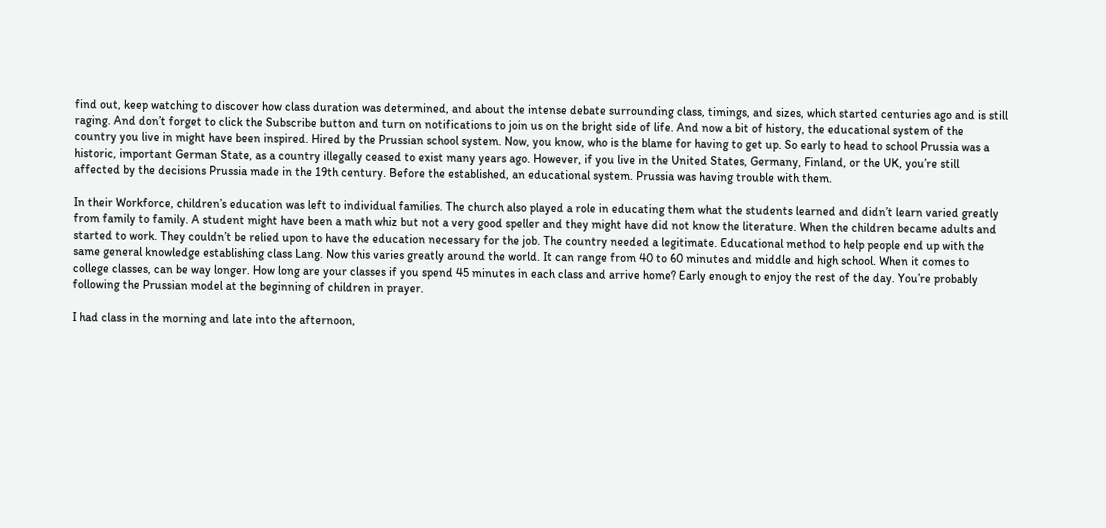find out, keep watching to discover how class duration was determined, and about the intense debate surrounding class, timings, and sizes, which started centuries ago and is still raging. And don’t forget to click the Subscribe button and turn on notifications to join us on the bright side of life. And now a bit of history, the educational system of the country you live in might have been inspired. Hired by the Prussian school system. Now, you know, who is the blame for having to get up. So early to head to school Prussia was a historic, important German State, as a country illegally ceased to exist many years ago. However, if you live in the United States, Germany, Finland, or the UK, you’re still affected by the decisions Prussia made in the 19th century. Before the established, an educational system. Prussia was having trouble with them.

In their Workforce, children’s education was left to individual families. The church also played a role in educating them what the students learned and didn’t learn varied greatly from family to family. A student might have been a math whiz but not a very good speller and they might have did not know the literature. When the children became adults and started to work. They couldn’t be relied upon to have the education necessary for the job. The country needed a legitimate. Educational method to help people end up with the same general knowledge establishing class Lang. Now this varies greatly around the world. It can range from 40 to 60 minutes and middle and high school. When it comes to college classes, can be way longer. How long are your classes if you spend 45 minutes in each class and arrive home? Early enough to enjoy the rest of the day. You’re probably following the Prussian model at the beginning of children in prayer.

I had class in the morning and late into the afternoon,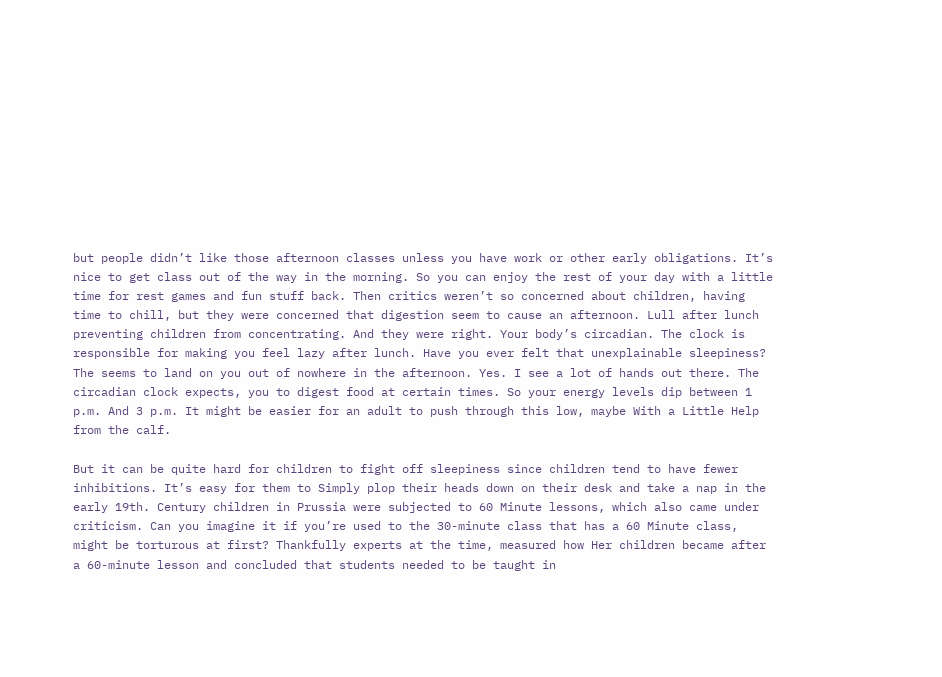but people didn’t like those afternoon classes unless you have work or other early obligations. It’s nice to get class out of the way in the morning. So you can enjoy the rest of your day with a little time for rest games and fun stuff back. Then critics weren’t so concerned about children, having time to chill, but they were concerned that digestion seem to cause an afternoon. Lull after lunch preventing children from concentrating. And they were right. Your body’s circadian. The clock is responsible for making you feel lazy after lunch. Have you ever felt that unexplainable sleepiness? The seems to land on you out of nowhere in the afternoon. Yes. I see a lot of hands out there. The circadian clock expects, you to digest food at certain times. So your energy levels dip between 1 p.m. And 3 p.m. It might be easier for an adult to push through this low, maybe With a Little Help from the calf.

But it can be quite hard for children to fight off sleepiness since children tend to have fewer inhibitions. It’s easy for them to Simply plop their heads down on their desk and take a nap in the early 19th. Century children in Prussia were subjected to 60 Minute lessons, which also came under criticism. Can you imagine it if you’re used to the 30-minute class that has a 60 Minute class, might be torturous at first? Thankfully experts at the time, measured how Her children became after a 60-minute lesson and concluded that students needed to be taught in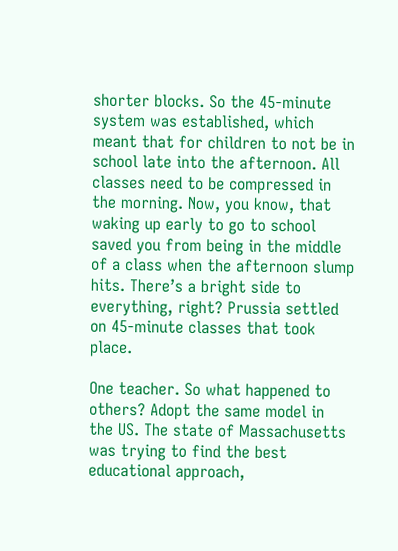shorter blocks. So the 45-minute system was established, which meant that for children to not be in school late into the afternoon. All classes need to be compressed in the morning. Now, you know, that waking up early to go to school saved you from being in the middle of a class when the afternoon slump hits. There’s a bright side to everything, right? Prussia settled on 45-minute classes that took place.

One teacher. So what happened to others? Adopt the same model in the US. The state of Massachusetts was trying to find the best educational approach,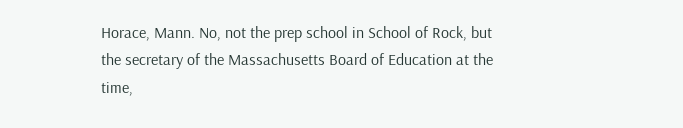Horace, Mann. No, not the prep school in School of Rock, but the secretary of the Massachusetts Board of Education at the time,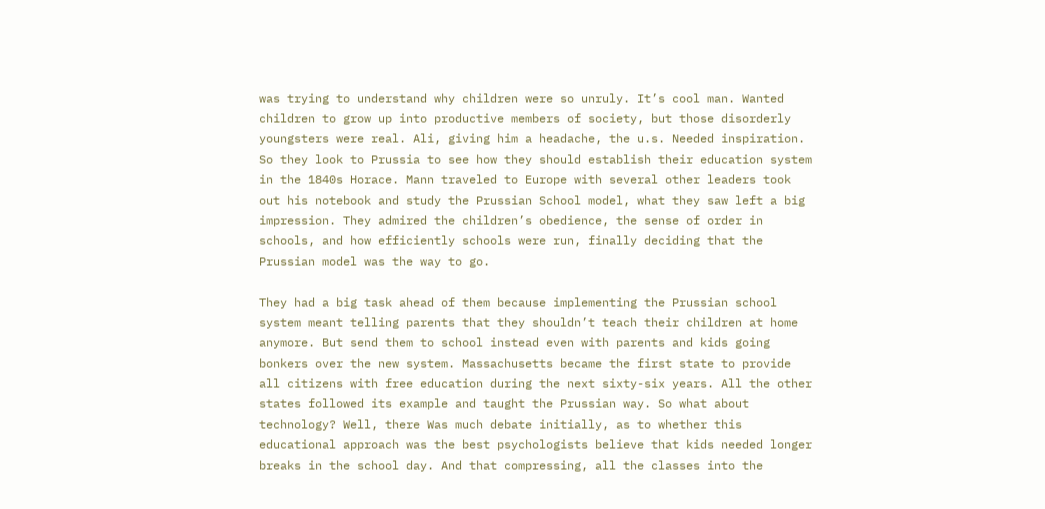was trying to understand why children were so unruly. It’s cool man. Wanted children to grow up into productive members of society, but those disorderly youngsters were real. Ali, giving him a headache, the u.s. Needed inspiration. So they look to Prussia to see how they should establish their education system in the 1840s Horace. Mann traveled to Europe with several other leaders took out his notebook and study the Prussian School model, what they saw left a big impression. They admired the children’s obedience, the sense of order in schools, and how efficiently schools were run, finally deciding that the Prussian model was the way to go.

They had a big task ahead of them because implementing the Prussian school system meant telling parents that they shouldn’t teach their children at home anymore. But send them to school instead even with parents and kids going bonkers over the new system. Massachusetts became the first state to provide all citizens with free education during the next sixty-six years. All the other states followed its example and taught the Prussian way. So what about technology? Well, there Was much debate initially, as to whether this educational approach was the best psychologists believe that kids needed longer breaks in the school day. And that compressing, all the classes into the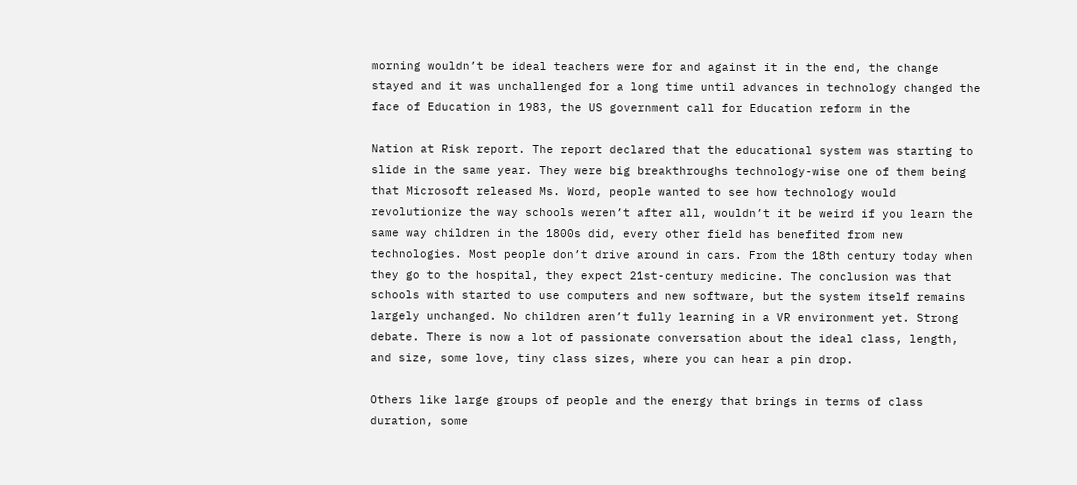morning wouldn’t be ideal teachers were for and against it in the end, the change stayed and it was unchallenged for a long time until advances in technology changed the face of Education in 1983, the US government call for Education reform in the

Nation at Risk report. The report declared that the educational system was starting to slide in the same year. They were big breakthroughs technology-wise one of them being that Microsoft released Ms. Word, people wanted to see how technology would revolutionize the way schools weren’t after all, wouldn’t it be weird if you learn the same way children in the 1800s did, every other field has benefited from new technologies. Most people don’t drive around in cars. From the 18th century today when they go to the hospital, they expect 21st-century medicine. The conclusion was that schools with started to use computers and new software, but the system itself remains largely unchanged. No children aren’t fully learning in a VR environment yet. Strong debate. There is now a lot of passionate conversation about the ideal class, length, and size, some love, tiny class sizes, where you can hear a pin drop.

Others like large groups of people and the energy that brings in terms of class duration, some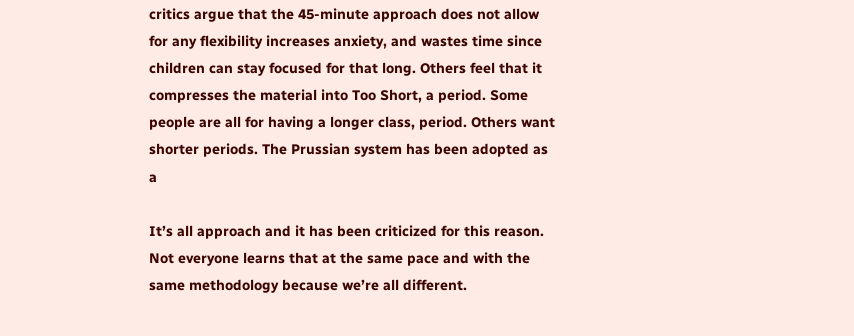critics argue that the 45-minute approach does not allow for any flexibility increases anxiety, and wastes time since children can stay focused for that long. Others feel that it compresses the material into Too Short, a period. Some people are all for having a longer class, period. Others want shorter periods. The Prussian system has been adopted as a

It’s all approach and it has been criticized for this reason. Not everyone learns that at the same pace and with the same methodology because we’re all different.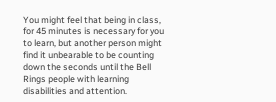You might feel that being in class, for 45 minutes is necessary for you to learn, but another person might find it unbearable to be counting down the seconds until the Bell Rings people with learning disabilities and attention.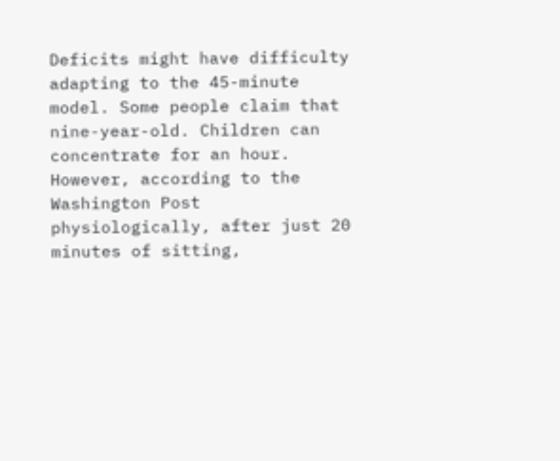Deficits might have difficulty adapting to the 45-minute model. Some people claim that nine-year-old. Children can concentrate for an hour. However, according to the Washington Post physiologically, after just 20 minutes of sitting,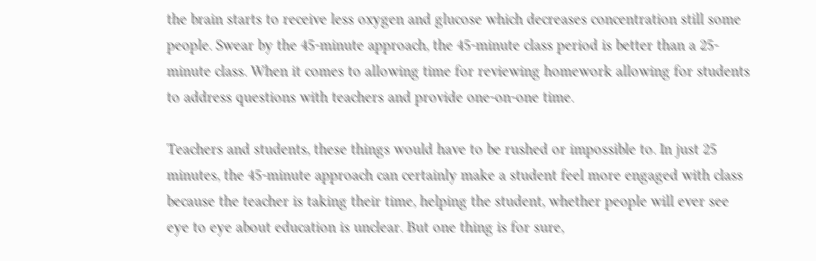the brain starts to receive less oxygen and glucose which decreases concentration still some people. Swear by the 45-minute approach, the 45-minute class period is better than a 25-minute class. When it comes to allowing time for reviewing homework allowing for students to address questions with teachers and provide one-on-one time.

Teachers and students, these things would have to be rushed or impossible to. In just 25 minutes, the 45-minute approach can certainly make a student feel more engaged with class because the teacher is taking their time, helping the student, whether people will ever see eye to eye about education is unclear. But one thing is for sure,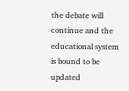the debate will continue and the educational system is bound to be updated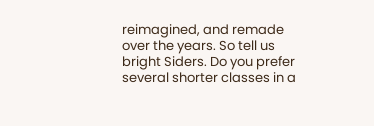reimagined, and remade over the years. So tell us bright Siders. Do you prefer several shorter classes in a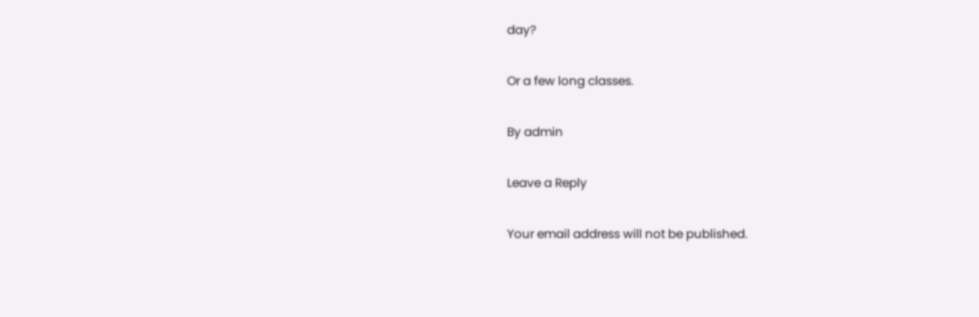day?

Or a few long classes.

By admin

Leave a Reply

Your email address will not be published.